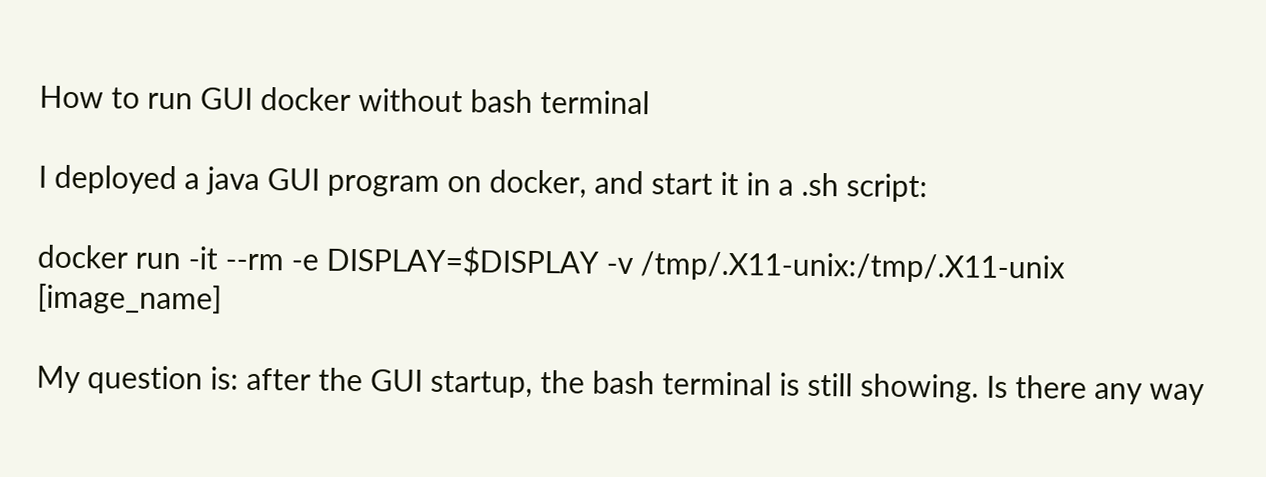How to run GUI docker without bash terminal

I deployed a java GUI program on docker, and start it in a .sh script:

docker run -it --rm -e DISPLAY=$DISPLAY -v /tmp/.X11-unix:/tmp/.X11-unix [image_name]

My question is: after the GUI startup, the bash terminal is still showing. Is there any way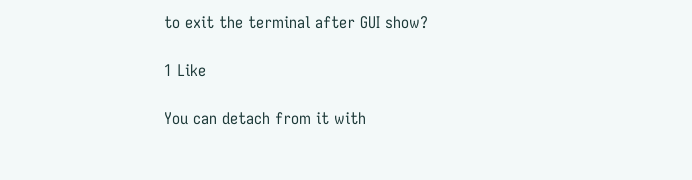to exit the terminal after GUI show?

1 Like

You can detach from it with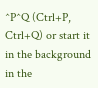^P^Q (Ctrl+P, Ctrl+Q) or start it in the background in the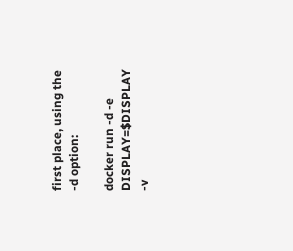first place, using the -d option:

docker run -d -e DISPLAY=$DISPLAY -v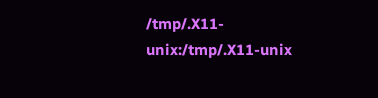/tmp/.X11-unix:/tmp/.X11-unix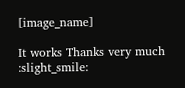[image_name]

It works Thanks very much :slight_smile: